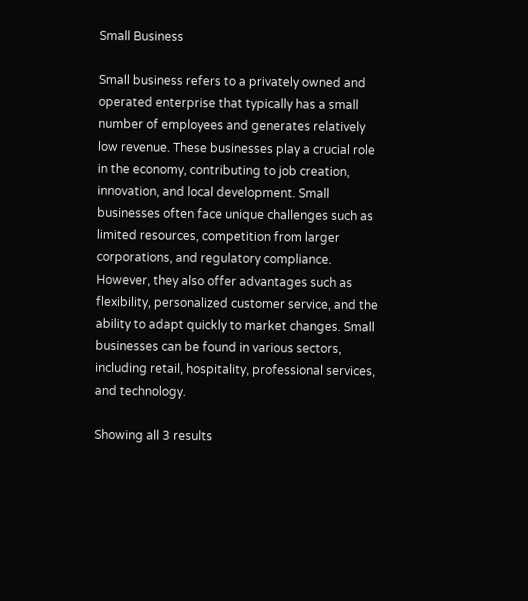Small Business

Small business refers to a privately owned and operated enterprise that typically has a small number of employees and generates relatively low revenue. These businesses play a crucial role in the economy, contributing to job creation, innovation, and local development. Small businesses often face unique challenges such as limited resources, competition from larger corporations, and regulatory compliance. However, they also offer advantages such as flexibility, personalized customer service, and the ability to adapt quickly to market changes. Small businesses can be found in various sectors, including retail, hospitality, professional services, and technology.

Showing all 3 results